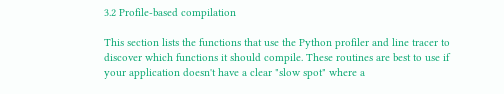3.2 Profile-based compilation

This section lists the functions that use the Python profiler and line tracer to discover which functions it should compile. These routines are best to use if your application doesn't have a clear "slow spot" where a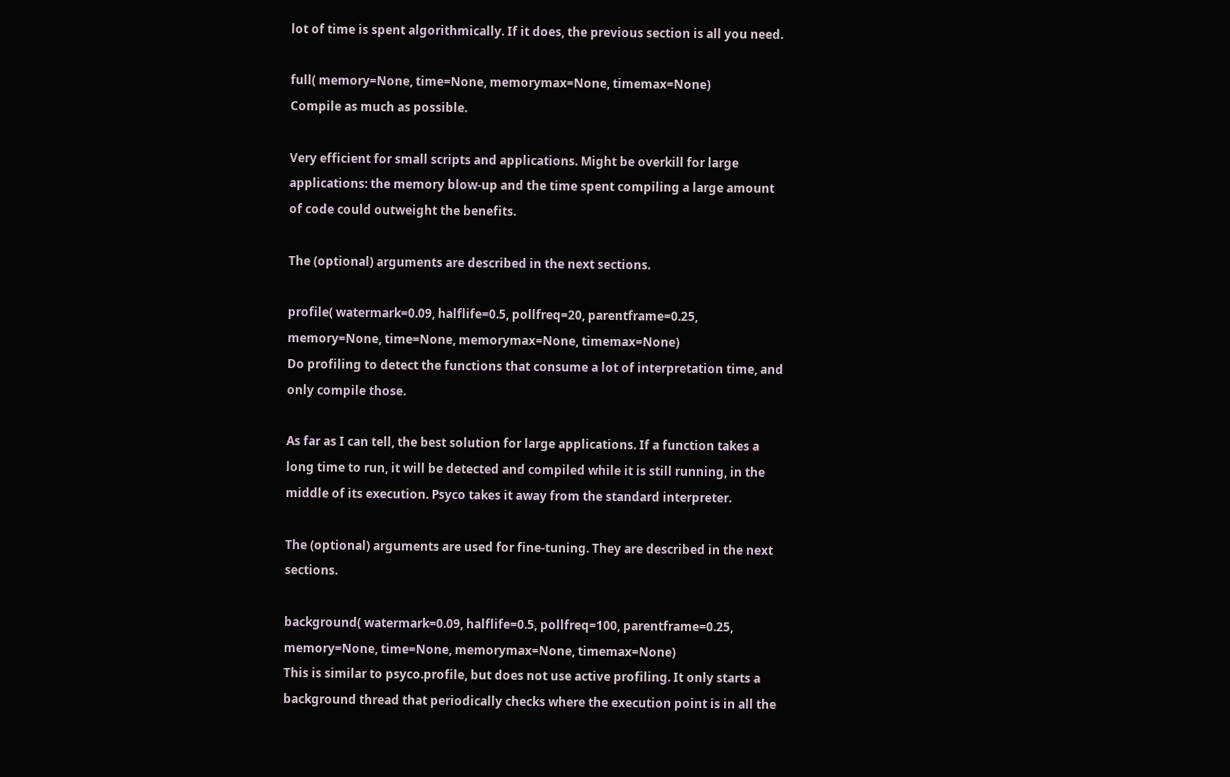lot of time is spent algorithmically. If it does, the previous section is all you need.

full( memory=None, time=None, memorymax=None, timemax=None)
Compile as much as possible.

Very efficient for small scripts and applications. Might be overkill for large applications: the memory blow-up and the time spent compiling a large amount of code could outweight the benefits.

The (optional) arguments are described in the next sections.

profile( watermark=0.09, halflife=0.5, pollfreq=20, parentframe=0.25, memory=None, time=None, memorymax=None, timemax=None)
Do profiling to detect the functions that consume a lot of interpretation time, and only compile those.

As far as I can tell, the best solution for large applications. If a function takes a long time to run, it will be detected and compiled while it is still running, in the middle of its execution. Psyco takes it away from the standard interpreter.

The (optional) arguments are used for fine-tuning. They are described in the next sections.

background( watermark=0.09, halflife=0.5, pollfreq=100, parentframe=0.25, memory=None, time=None, memorymax=None, timemax=None)
This is similar to psyco.profile, but does not use active profiling. It only starts a background thread that periodically checks where the execution point is in all the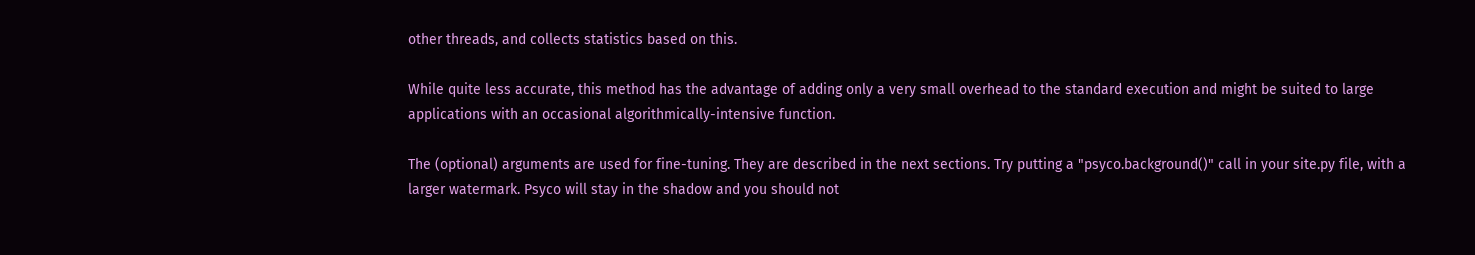other threads, and collects statistics based on this.

While quite less accurate, this method has the advantage of adding only a very small overhead to the standard execution and might be suited to large applications with an occasional algorithmically-intensive function.

The (optional) arguments are used for fine-tuning. They are described in the next sections. Try putting a "psyco.background()" call in your site.py file, with a larger watermark. Psyco will stay in the shadow and you should not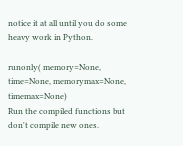notice it at all until you do some heavy work in Python.

runonly( memory=None, time=None, memorymax=None, timemax=None)
Run the compiled functions but don't compile new ones.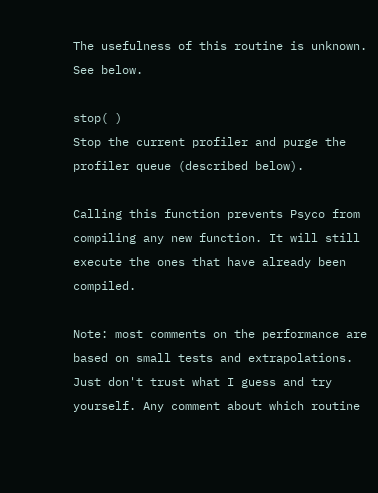The usefulness of this routine is unknown. See below.

stop( )
Stop the current profiler and purge the profiler queue (described below).

Calling this function prevents Psyco from compiling any new function. It will still execute the ones that have already been compiled.

Note: most comments on the performance are based on small tests and extrapolations. Just don't trust what I guess and try yourself. Any comment about which routine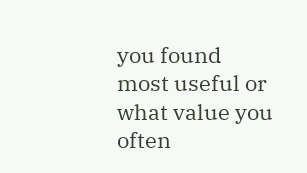you found most useful or what value you often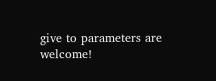give to parameters are welcome!